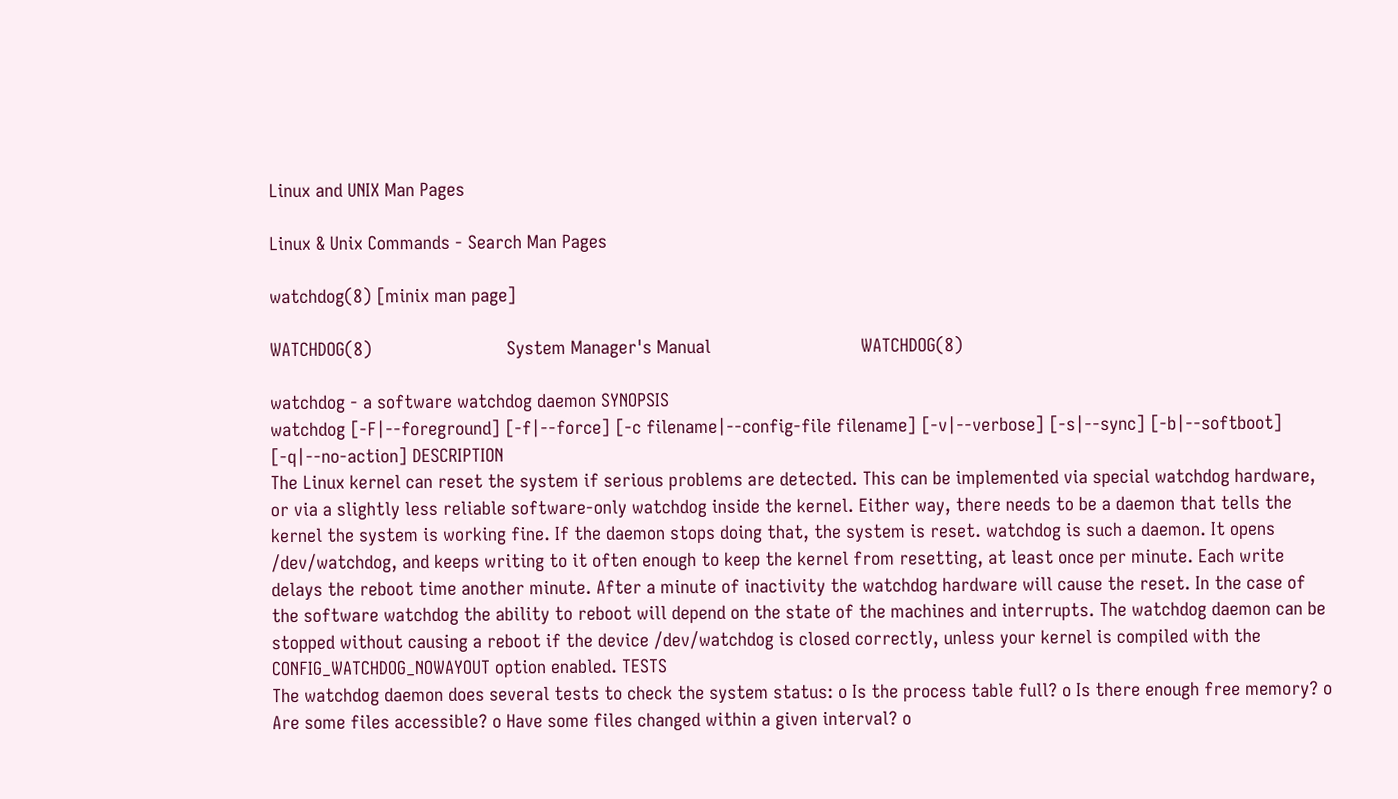Linux and UNIX Man Pages

Linux & Unix Commands - Search Man Pages

watchdog(8) [minix man page]

WATCHDOG(8)                           System Manager's Manual                              WATCHDOG(8)

watchdog - a software watchdog daemon SYNOPSIS
watchdog [-F|--foreground] [-f|--force] [-c filename|--config-file filename] [-v|--verbose] [-s|--sync] [-b|--softboot] [-q|--no-action] DESCRIPTION
The Linux kernel can reset the system if serious problems are detected. This can be implemented via special watchdog hardware, or via a slightly less reliable software-only watchdog inside the kernel. Either way, there needs to be a daemon that tells the kernel the system is working fine. If the daemon stops doing that, the system is reset. watchdog is such a daemon. It opens /dev/watchdog, and keeps writing to it often enough to keep the kernel from resetting, at least once per minute. Each write delays the reboot time another minute. After a minute of inactivity the watchdog hardware will cause the reset. In the case of the software watchdog the ability to reboot will depend on the state of the machines and interrupts. The watchdog daemon can be stopped without causing a reboot if the device /dev/watchdog is closed correctly, unless your kernel is compiled with the CONFIG_WATCHDOG_NOWAYOUT option enabled. TESTS
The watchdog daemon does several tests to check the system status: o Is the process table full? o Is there enough free memory? o Are some files accessible? o Have some files changed within a given interval? o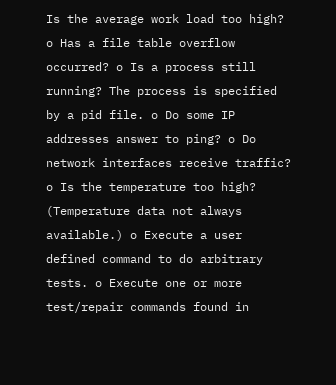Is the average work load too high? o Has a file table overflow occurred? o Is a process still running? The process is specified by a pid file. o Do some IP addresses answer to ping? o Do network interfaces receive traffic? o Is the temperature too high? (Temperature data not always available.) o Execute a user defined command to do arbitrary tests. o Execute one or more test/repair commands found in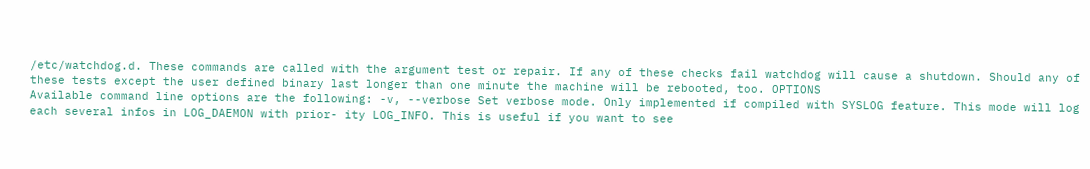/etc/watchdog.d. These commands are called with the argument test or repair. If any of these checks fail watchdog will cause a shutdown. Should any of these tests except the user defined binary last longer than one minute the machine will be rebooted, too. OPTIONS
Available command line options are the following: -v, --verbose Set verbose mode. Only implemented if compiled with SYSLOG feature. This mode will log each several infos in LOG_DAEMON with prior- ity LOG_INFO. This is useful if you want to see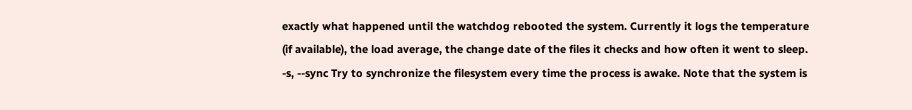exactly what happened until the watchdog rebooted the system. Currently it logs the temperature (if available), the load average, the change date of the files it checks and how often it went to sleep. -s, --sync Try to synchronize the filesystem every time the process is awake. Note that the system is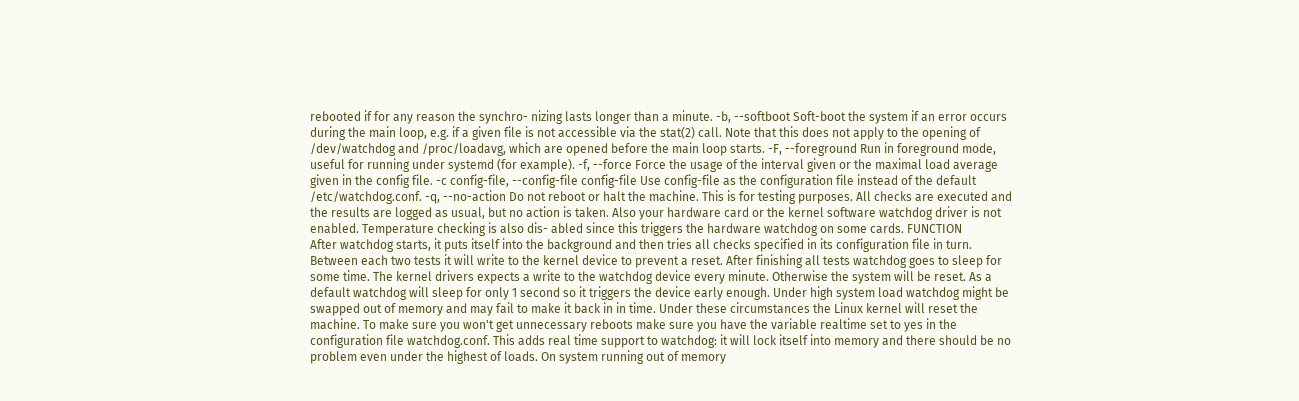rebooted if for any reason the synchro- nizing lasts longer than a minute. -b, --softboot Soft-boot the system if an error occurs during the main loop, e.g. if a given file is not accessible via the stat(2) call. Note that this does not apply to the opening of /dev/watchdog and /proc/loadavg, which are opened before the main loop starts. -F, --foreground Run in foreground mode, useful for running under systemd (for example). -f, --force Force the usage of the interval given or the maximal load average given in the config file. -c config-file, --config-file config-file Use config-file as the configuration file instead of the default /etc/watchdog.conf. -q, --no-action Do not reboot or halt the machine. This is for testing purposes. All checks are executed and the results are logged as usual, but no action is taken. Also your hardware card or the kernel software watchdog driver is not enabled. Temperature checking is also dis- abled since this triggers the hardware watchdog on some cards. FUNCTION
After watchdog starts, it puts itself into the background and then tries all checks specified in its configuration file in turn. Between each two tests it will write to the kernel device to prevent a reset. After finishing all tests watchdog goes to sleep for some time. The kernel drivers expects a write to the watchdog device every minute. Otherwise the system will be reset. As a default watchdog will sleep for only 1 second so it triggers the device early enough. Under high system load watchdog might be swapped out of memory and may fail to make it back in in time. Under these circumstances the Linux kernel will reset the machine. To make sure you won't get unnecessary reboots make sure you have the variable realtime set to yes in the configuration file watchdog.conf. This adds real time support to watchdog: it will lock itself into memory and there should be no problem even under the highest of loads. On system running out of memory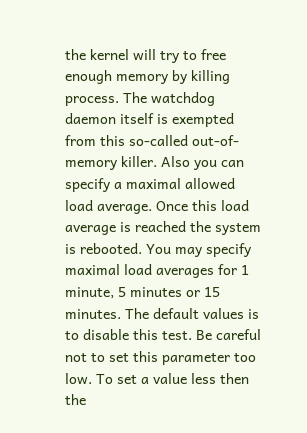the kernel will try to free enough memory by killing process. The watchdog daemon itself is exempted from this so-called out-of-memory killer. Also you can specify a maximal allowed load average. Once this load average is reached the system is rebooted. You may specify maximal load averages for 1 minute, 5 minutes or 15 minutes. The default values is to disable this test. Be careful not to set this parameter too low. To set a value less then the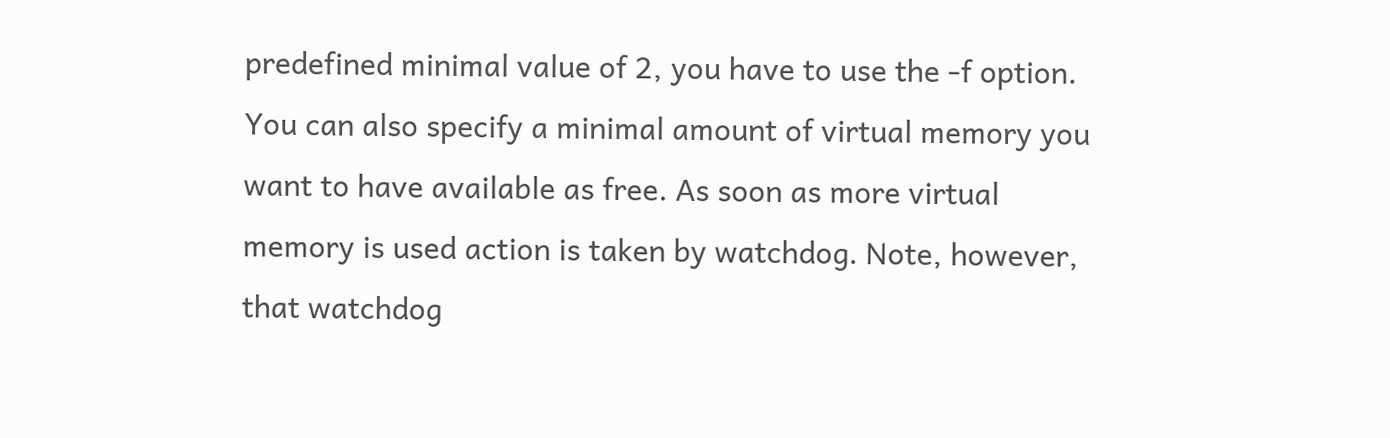predefined minimal value of 2, you have to use the -f option. You can also specify a minimal amount of virtual memory you want to have available as free. As soon as more virtual memory is used action is taken by watchdog. Note, however, that watchdog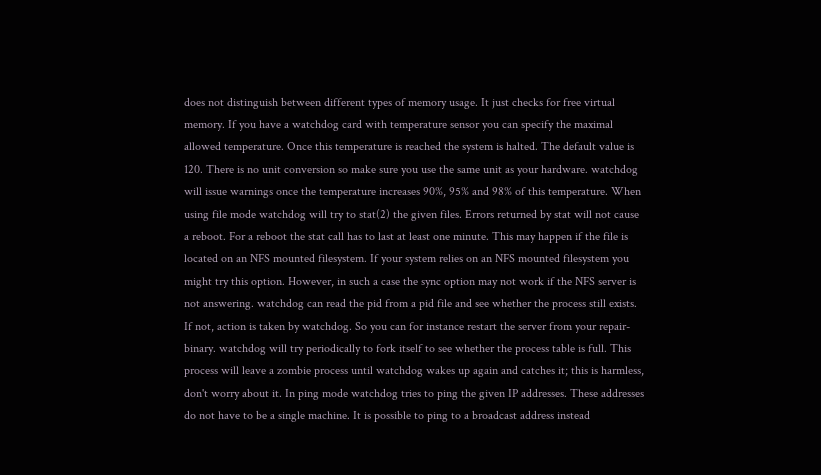does not distinguish between different types of memory usage. It just checks for free virtual memory. If you have a watchdog card with temperature sensor you can specify the maximal allowed temperature. Once this temperature is reached the system is halted. The default value is 120. There is no unit conversion so make sure you use the same unit as your hardware. watchdog will issue warnings once the temperature increases 90%, 95% and 98% of this temperature. When using file mode watchdog will try to stat(2) the given files. Errors returned by stat will not cause a reboot. For a reboot the stat call has to last at least one minute. This may happen if the file is located on an NFS mounted filesystem. If your system relies on an NFS mounted filesystem you might try this option. However, in such a case the sync option may not work if the NFS server is not answering. watchdog can read the pid from a pid file and see whether the process still exists. If not, action is taken by watchdog. So you can for instance restart the server from your repair-binary. watchdog will try periodically to fork itself to see whether the process table is full. This process will leave a zombie process until watchdog wakes up again and catches it; this is harmless, don't worry about it. In ping mode watchdog tries to ping the given IP addresses. These addresses do not have to be a single machine. It is possible to ping to a broadcast address instead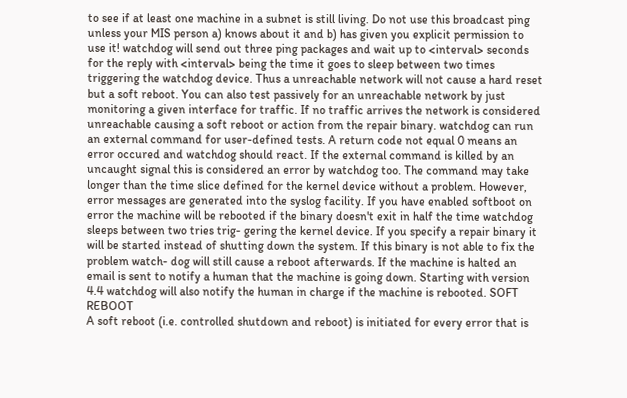to see if at least one machine in a subnet is still living. Do not use this broadcast ping unless your MIS person a) knows about it and b) has given you explicit permission to use it! watchdog will send out three ping packages and wait up to <interval> seconds for the reply with <interval> being the time it goes to sleep between two times triggering the watchdog device. Thus a unreachable network will not cause a hard reset but a soft reboot. You can also test passively for an unreachable network by just monitoring a given interface for traffic. If no traffic arrives the network is considered unreachable causing a soft reboot or action from the repair binary. watchdog can run an external command for user-defined tests. A return code not equal 0 means an error occured and watchdog should react. If the external command is killed by an uncaught signal this is considered an error by watchdog too. The command may take longer than the time slice defined for the kernel device without a problem. However, error messages are generated into the syslog facility. If you have enabled softboot on error the machine will be rebooted if the binary doesn't exit in half the time watchdog sleeps between two tries trig- gering the kernel device. If you specify a repair binary it will be started instead of shutting down the system. If this binary is not able to fix the problem watch- dog will still cause a reboot afterwards. If the machine is halted an email is sent to notify a human that the machine is going down. Starting with version 4.4 watchdog will also notify the human in charge if the machine is rebooted. SOFT REBOOT
A soft reboot (i.e. controlled shutdown and reboot) is initiated for every error that is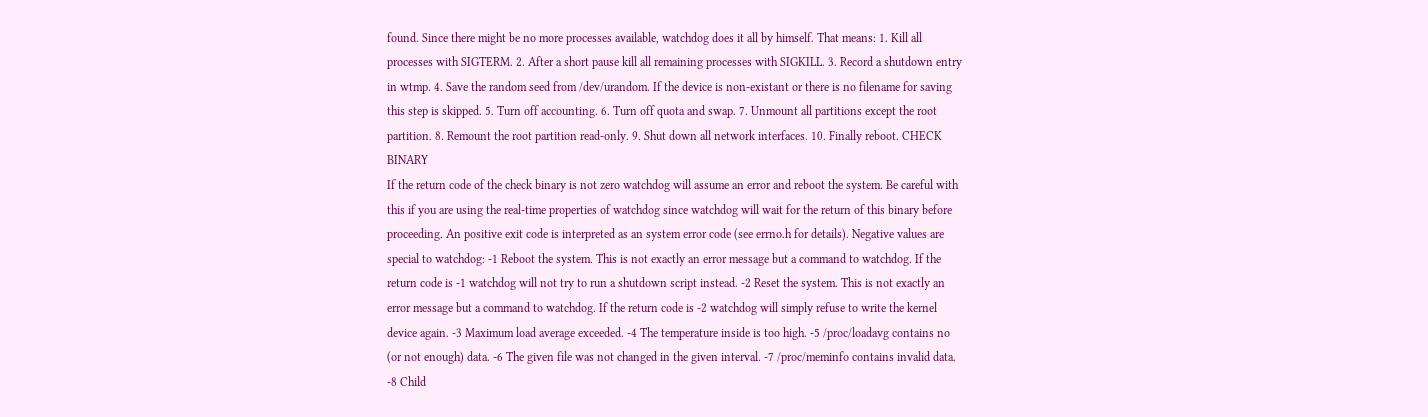found. Since there might be no more processes available, watchdog does it all by himself. That means: 1. Kill all processes with SIGTERM. 2. After a short pause kill all remaining processes with SIGKILL. 3. Record a shutdown entry in wtmp. 4. Save the random seed from /dev/urandom. If the device is non-existant or there is no filename for saving this step is skipped. 5. Turn off accounting. 6. Turn off quota and swap. 7. Unmount all partitions except the root partition. 8. Remount the root partition read-only. 9. Shut down all network interfaces. 10. Finally reboot. CHECK BINARY
If the return code of the check binary is not zero watchdog will assume an error and reboot the system. Be careful with this if you are using the real-time properties of watchdog since watchdog will wait for the return of this binary before proceeding. An positive exit code is interpreted as an system error code (see errno.h for details). Negative values are special to watchdog: -1 Reboot the system. This is not exactly an error message but a command to watchdog. If the return code is -1 watchdog will not try to run a shutdown script instead. -2 Reset the system. This is not exactly an error message but a command to watchdog. If the return code is -2 watchdog will simply refuse to write the kernel device again. -3 Maximum load average exceeded. -4 The temperature inside is too high. -5 /proc/loadavg contains no (or not enough) data. -6 The given file was not changed in the given interval. -7 /proc/meminfo contains invalid data. -8 Child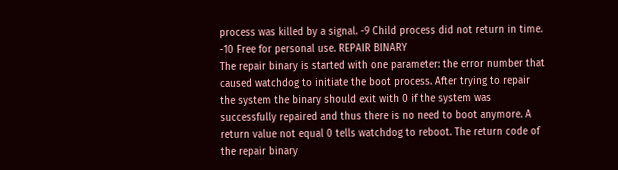process was killed by a signal. -9 Child process did not return in time. -10 Free for personal use. REPAIR BINARY
The repair binary is started with one parameter: the error number that caused watchdog to initiate the boot process. After trying to repair the system the binary should exit with 0 if the system was successfully repaired and thus there is no need to boot anymore. A return value not equal 0 tells watchdog to reboot. The return code of the repair binary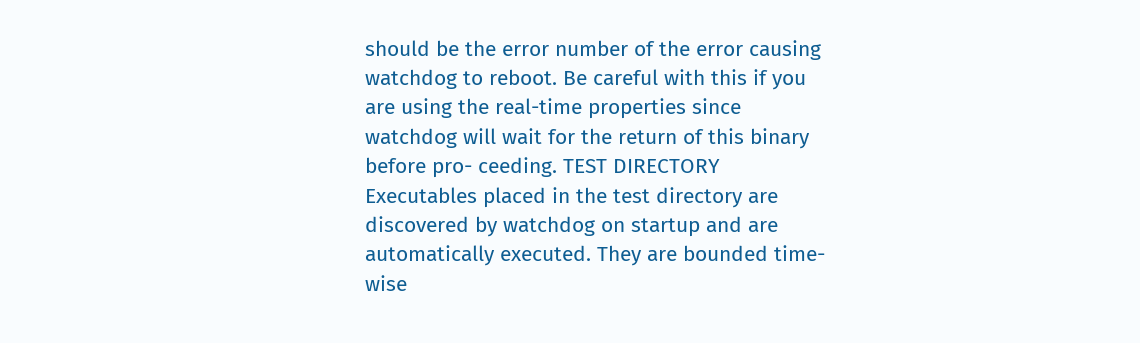should be the error number of the error causing watchdog to reboot. Be careful with this if you are using the real-time properties since watchdog will wait for the return of this binary before pro- ceeding. TEST DIRECTORY
Executables placed in the test directory are discovered by watchdog on startup and are automatically executed. They are bounded time-wise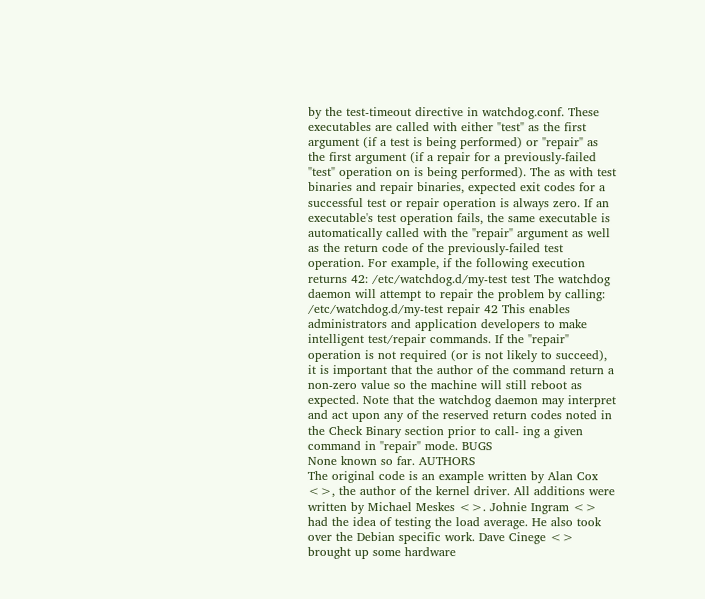by the test-timeout directive in watchdog.conf. These executables are called with either "test" as the first argument (if a test is being performed) or "repair" as the first argument (if a repair for a previously-failed "test" operation on is being performed). The as with test binaries and repair binaries, expected exit codes for a successful test or repair operation is always zero. If an executable's test operation fails, the same executable is automatically called with the "repair" argument as well as the return code of the previously-failed test operation. For example, if the following execution returns 42: /etc/watchdog.d/my-test test The watchdog daemon will attempt to repair the problem by calling: /etc/watchdog.d/my-test repair 42 This enables administrators and application developers to make intelligent test/repair commands. If the "repair" operation is not required (or is not likely to succeed), it is important that the author of the command return a non-zero value so the machine will still reboot as expected. Note that the watchdog daemon may interpret and act upon any of the reserved return codes noted in the Check Binary section prior to call- ing a given command in "repair" mode. BUGS
None known so far. AUTHORS
The original code is an example written by Alan Cox <>, the author of the kernel driver. All additions were written by Michael Meskes <>. Johnie Ingram <> had the idea of testing the load average. He also took over the Debian specific work. Dave Cinege <> brought up some hardware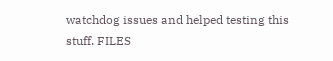watchdog issues and helped testing this stuff. FILES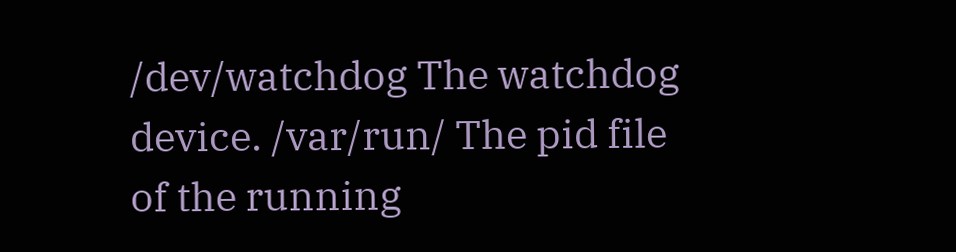/dev/watchdog The watchdog device. /var/run/ The pid file of the running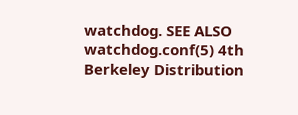watchdog. SEE ALSO
watchdog.conf(5) 4th Berkeley Distribution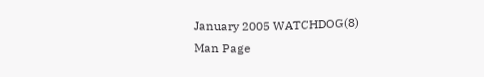January 2005 WATCHDOG(8)
Man Page